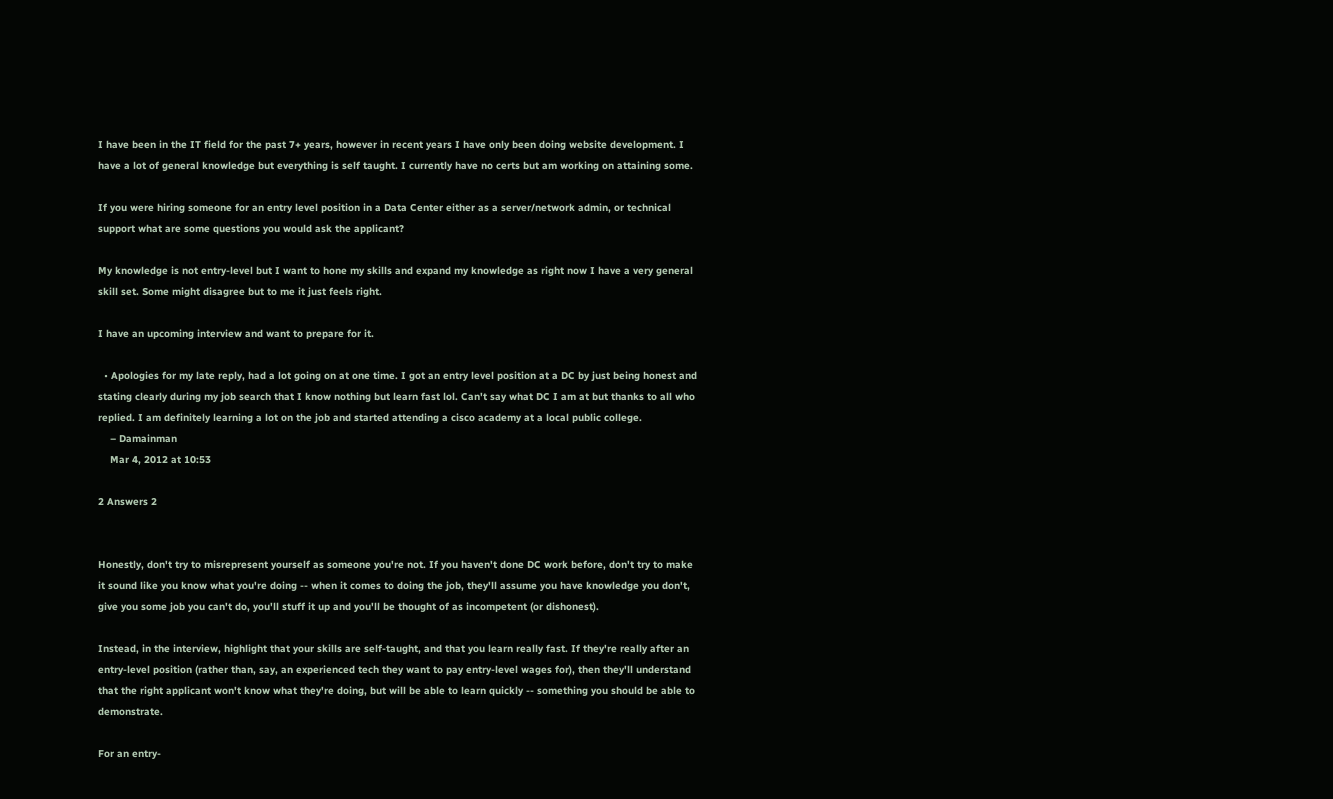I have been in the IT field for the past 7+ years, however in recent years I have only been doing website development. I have a lot of general knowledge but everything is self taught. I currently have no certs but am working on attaining some.

If you were hiring someone for an entry level position in a Data Center either as a server/network admin, or technical support what are some questions you would ask the applicant?

My knowledge is not entry-level but I want to hone my skills and expand my knowledge as right now I have a very general skill set. Some might disagree but to me it just feels right.

I have an upcoming interview and want to prepare for it.

  • Apologies for my late reply, had a lot going on at one time. I got an entry level position at a DC by just being honest and stating clearly during my job search that I know nothing but learn fast lol. Can't say what DC I am at but thanks to all who replied. I am definitely learning a lot on the job and started attending a cisco academy at a local public college.
    – Damainman
    Mar 4, 2012 at 10:53

2 Answers 2


Honestly, don't try to misrepresent yourself as someone you're not. If you haven't done DC work before, don't try to make it sound like you know what you're doing -- when it comes to doing the job, they'll assume you have knowledge you don't, give you some job you can't do, you'll stuff it up and you'll be thought of as incompetent (or dishonest).

Instead, in the interview, highlight that your skills are self-taught, and that you learn really fast. If they're really after an entry-level position (rather than, say, an experienced tech they want to pay entry-level wages for), then they'll understand that the right applicant won't know what they're doing, but will be able to learn quickly -- something you should be able to demonstrate.

For an entry-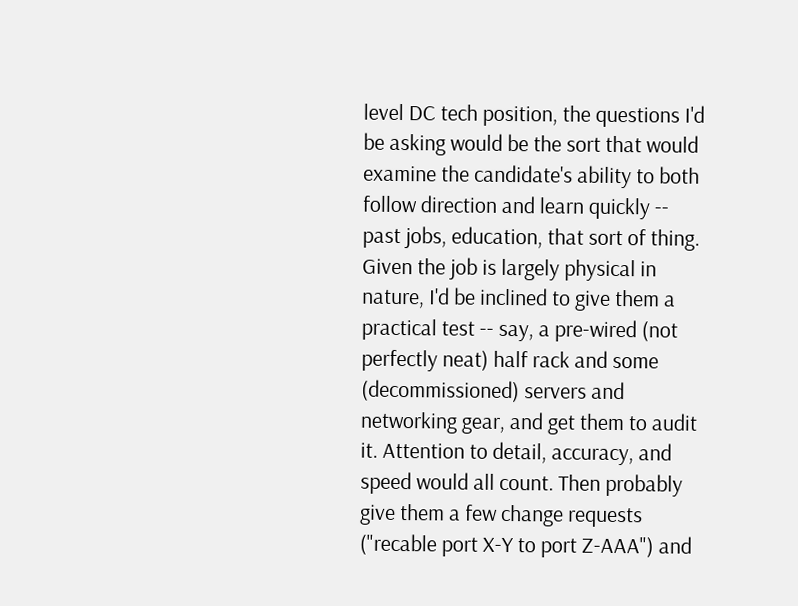level DC tech position, the questions I'd be asking would be the sort that would examine the candidate's ability to both follow direction and learn quickly -- past jobs, education, that sort of thing. Given the job is largely physical in nature, I'd be inclined to give them a practical test -- say, a pre-wired (not perfectly neat) half rack and some (decommissioned) servers and networking gear, and get them to audit it. Attention to detail, accuracy, and speed would all count. Then probably give them a few change requests ("recable port X-Y to port Z-AAA") and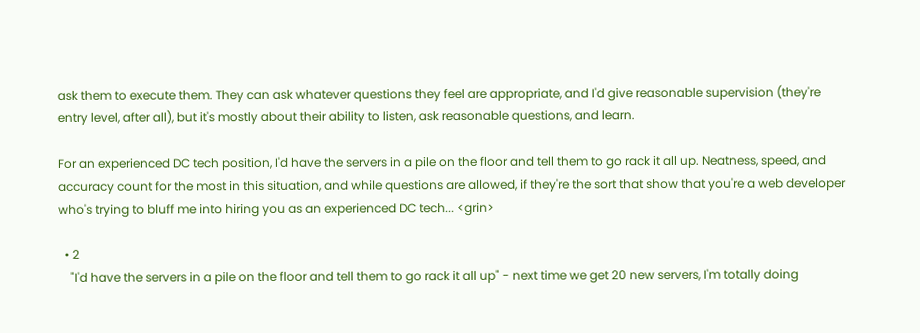ask them to execute them. They can ask whatever questions they feel are appropriate, and I'd give reasonable supervision (they're entry level, after all), but it's mostly about their ability to listen, ask reasonable questions, and learn.

For an experienced DC tech position, I'd have the servers in a pile on the floor and tell them to go rack it all up. Neatness, speed, and accuracy count for the most in this situation, and while questions are allowed, if they're the sort that show that you're a web developer who's trying to bluff me into hiring you as an experienced DC tech... <grin>

  • 2
    "I'd have the servers in a pile on the floor and tell them to go rack it all up" - next time we get 20 new servers, I'm totally doing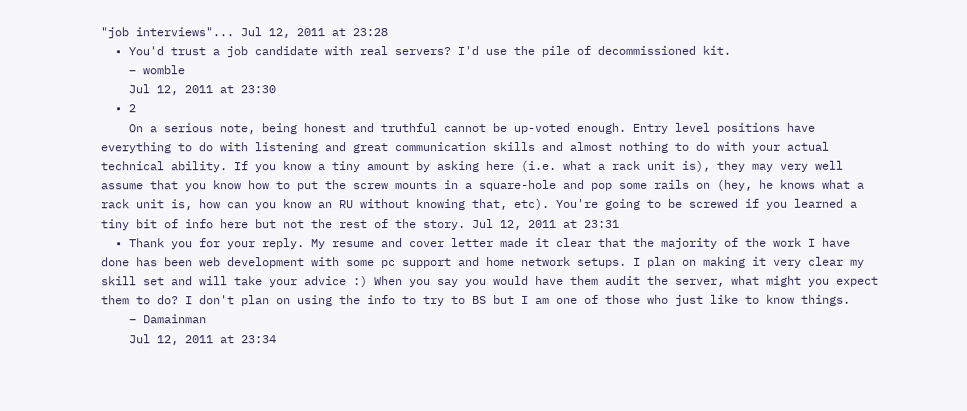"job interviews"... Jul 12, 2011 at 23:28
  • You'd trust a job candidate with real servers? I'd use the pile of decommissioned kit.
    – womble
    Jul 12, 2011 at 23:30
  • 2
    On a serious note, being honest and truthful cannot be up-voted enough. Entry level positions have everything to do with listening and great communication skills and almost nothing to do with your actual technical ability. If you know a tiny amount by asking here (i.e. what a rack unit is), they may very well assume that you know how to put the screw mounts in a square-hole and pop some rails on (hey, he knows what a rack unit is, how can you know an RU without knowing that, etc). You're going to be screwed if you learned a tiny bit of info here but not the rest of the story. Jul 12, 2011 at 23:31
  • Thank you for your reply. My resume and cover letter made it clear that the majority of the work I have done has been web development with some pc support and home network setups. I plan on making it very clear my skill set and will take your advice :) When you say you would have them audit the server, what might you expect them to do? I don't plan on using the info to try to BS but I am one of those who just like to know things.
    – Damainman
    Jul 12, 2011 at 23:34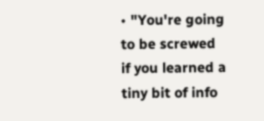• "You're going to be screwed if you learned a tiny bit of info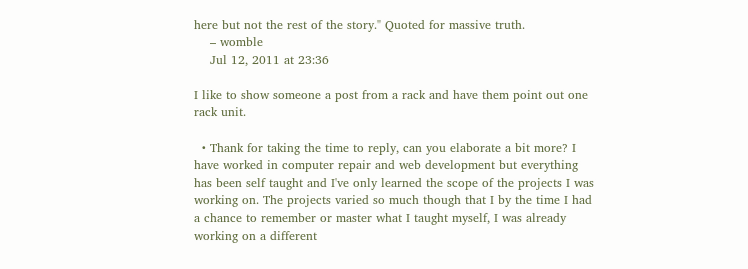here but not the rest of the story." Quoted for massive truth.
    – womble
    Jul 12, 2011 at 23:36

I like to show someone a post from a rack and have them point out one rack unit.

  • Thank for taking the time to reply, can you elaborate a bit more? I have worked in computer repair and web development but everything has been self taught and I've only learned the scope of the projects I was working on. The projects varied so much though that I by the time I had a chance to remember or master what I taught myself, I was already working on a different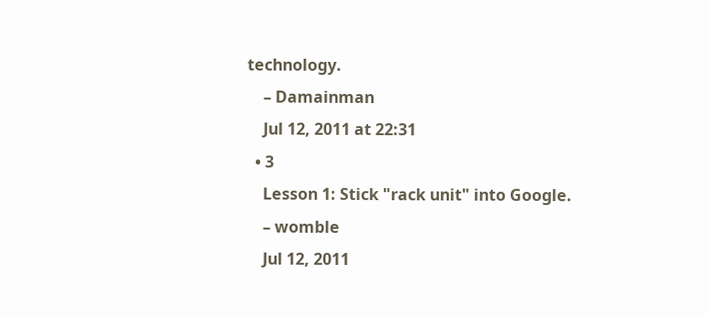technology.
    – Damainman
    Jul 12, 2011 at 22:31
  • 3
    Lesson 1: Stick "rack unit" into Google.
    – womble
    Jul 12, 2011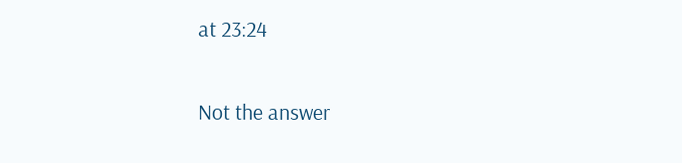at 23:24

Not the answer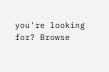you're looking for? Browse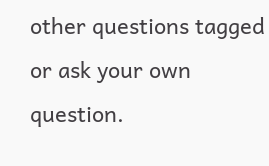other questions tagged or ask your own question.